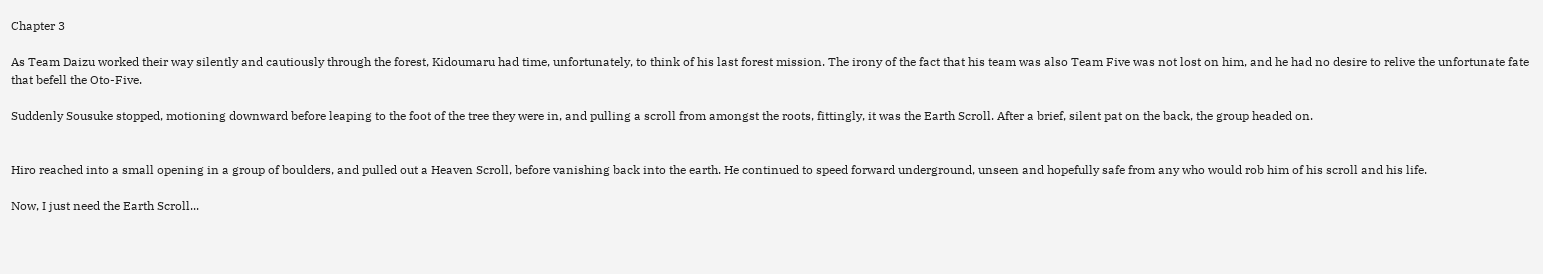Chapter 3

As Team Daizu worked their way silently and cautiously through the forest, Kidoumaru had time, unfortunately, to think of his last forest mission. The irony of the fact that his team was also Team Five was not lost on him, and he had no desire to relive the unfortunate fate that befell the Oto-Five.

Suddenly Sousuke stopped, motioning downward before leaping to the foot of the tree they were in, and pulling a scroll from amongst the roots, fittingly, it was the Earth Scroll. After a brief, silent pat on the back, the group headed on.


Hiro reached into a small opening in a group of boulders, and pulled out a Heaven Scroll, before vanishing back into the earth. He continued to speed forward underground, unseen and hopefully safe from any who would rob him of his scroll and his life.

Now, I just need the Earth Scroll...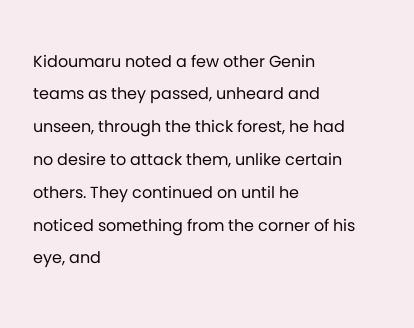Kidoumaru noted a few other Genin teams as they passed, unheard and unseen, through the thick forest, he had no desire to attack them, unlike certain others. They continued on until he noticed something from the corner of his eye, and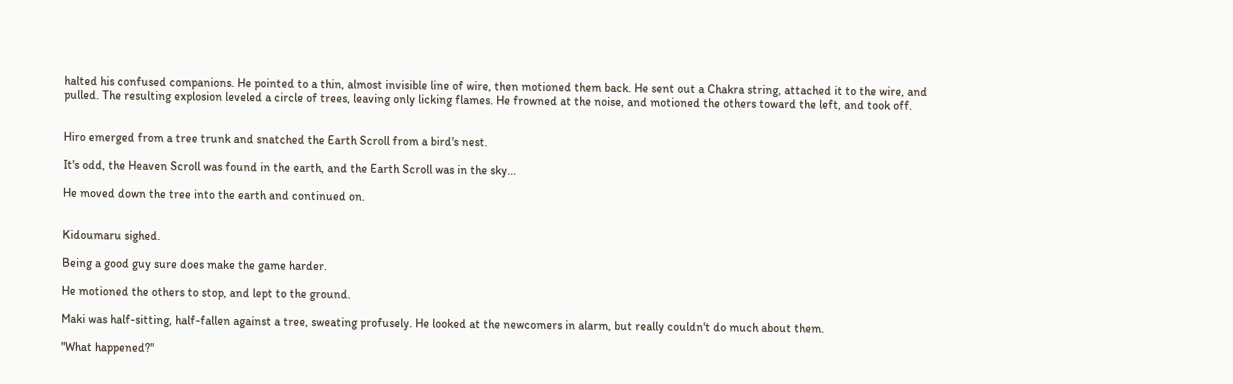halted his confused companions. He pointed to a thin, almost invisible line of wire, then motioned them back. He sent out a Chakra string, attached it to the wire, and pulled. The resulting explosion leveled a circle of trees, leaving only licking flames. He frowned at the noise, and motioned the others toward the left, and took off.


Hiro emerged from a tree trunk and snatched the Earth Scroll from a bird's nest.

It's odd, the Heaven Scroll was found in the earth, and the Earth Scroll was in the sky...

He moved down the tree into the earth and continued on.


Kidoumaru sighed.

Being a good guy sure does make the game harder.

He motioned the others to stop, and lept to the ground.

Maki was half-sitting, half-fallen against a tree, sweating profusely. He looked at the newcomers in alarm, but really couldn't do much about them.

"What happened?"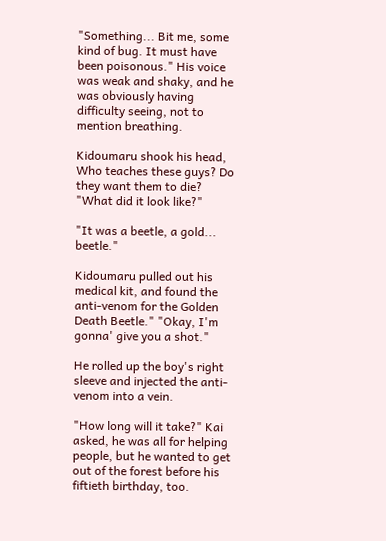"Something... Bit me, some kind of bug. It must have been poisonous." His voice was weak and shaky, and he was obviously having difficulty seeing, not to mention breathing.

Kidoumaru shook his head, Who teaches these guys? Do they want them to die? "What did it look like?"

"It was a beetle, a gold... beetle."

Kidoumaru pulled out his medical kit, and found the anti-venom for the Golden Death Beetle." "Okay, I'm gonna' give you a shot."

He rolled up the boy's right sleeve and injected the anti-venom into a vein.

"How long will it take?" Kai asked, he was all for helping people, but he wanted to get out of the forest before his fiftieth birthday, too.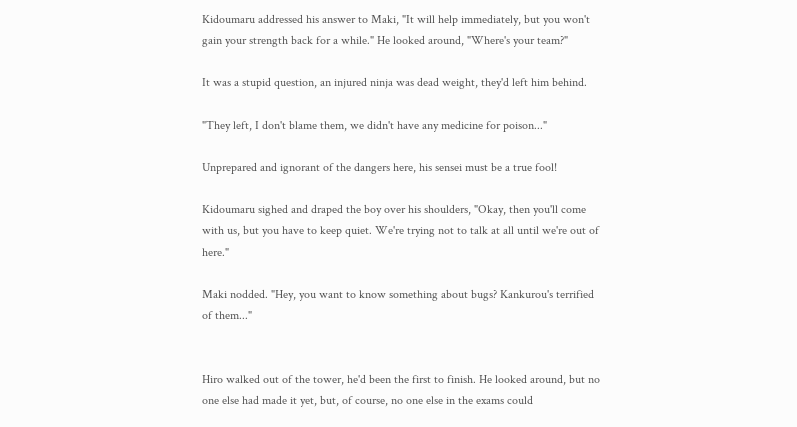Kidoumaru addressed his answer to Maki, "It will help immediately, but you won't gain your strength back for a while." He looked around, "Where's your team?"

It was a stupid question, an injured ninja was dead weight, they'd left him behind.

"They left, I don't blame them, we didn't have any medicine for poison..."

Unprepared and ignorant of the dangers here, his sensei must be a true fool!

Kidoumaru sighed and draped the boy over his shoulders, "Okay, then you'll come with us, but you have to keep quiet. We're trying not to talk at all until we're out of here."

Maki nodded. "Hey, you want to know something about bugs? Kankurou's terrified of them..."


Hiro walked out of the tower, he'd been the first to finish. He looked around, but no one else had made it yet, but, of course, no one else in the exams could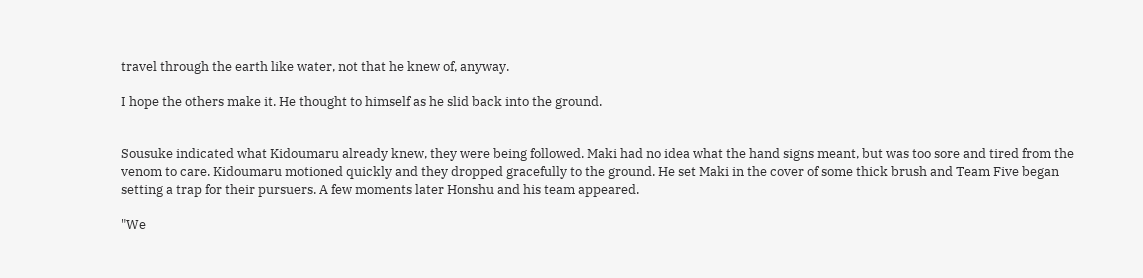travel through the earth like water, not that he knew of, anyway.

I hope the others make it. He thought to himself as he slid back into the ground.


Sousuke indicated what Kidoumaru already knew, they were being followed. Maki had no idea what the hand signs meant, but was too sore and tired from the venom to care. Kidoumaru motioned quickly and they dropped gracefully to the ground. He set Maki in the cover of some thick brush and Team Five began setting a trap for their pursuers. A few moments later Honshu and his team appeared.

"We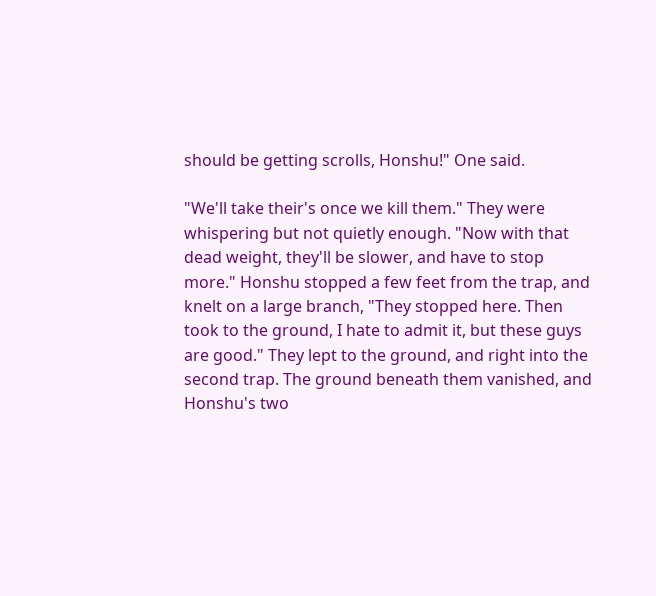should be getting scrolls, Honshu!" One said.

"We'll take their's once we kill them." They were whispering but not quietly enough. "Now with that dead weight, they'll be slower, and have to stop more." Honshu stopped a few feet from the trap, and knelt on a large branch, "They stopped here. Then took to the ground, I hate to admit it, but these guys are good." They lept to the ground, and right into the second trap. The ground beneath them vanished, and Honshu's two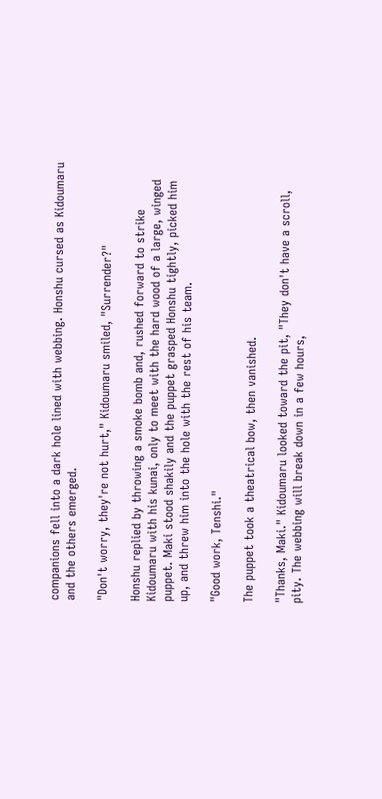companions fell into a dark hole lined with webbing. Honshu cursed as Kidoumaru and the others emerged.

"Don't worry, they're not hurt," Kidoumaru smiled, "Surrender?"

Honshu replied by throwing a smoke bomb and, rushed forward to strike Kidoumaru with his kunai, only to meet with the hard wood of a large, winged puppet. Maki stood shakily and the puppet grasped Honshu tightly, picked him up, and threw him into the hole with the rest of his team.

"Good work, Tenshi."

The puppet took a theatrical bow, then vanished.

"Thanks, Maki." Kidoumaru looked toward the pit, "They don't have a scroll, pity. The webbing will break down in a few hours,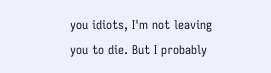you idiots, I'm not leaving you to die. But I probably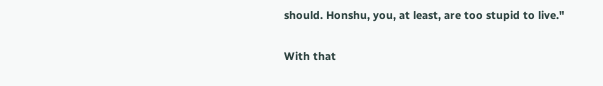should. Honshu, you, at least, are too stupid to live."

With that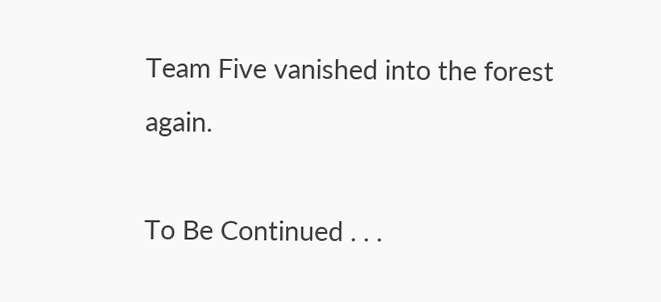Team Five vanished into the forest again.

To Be Continued . . .